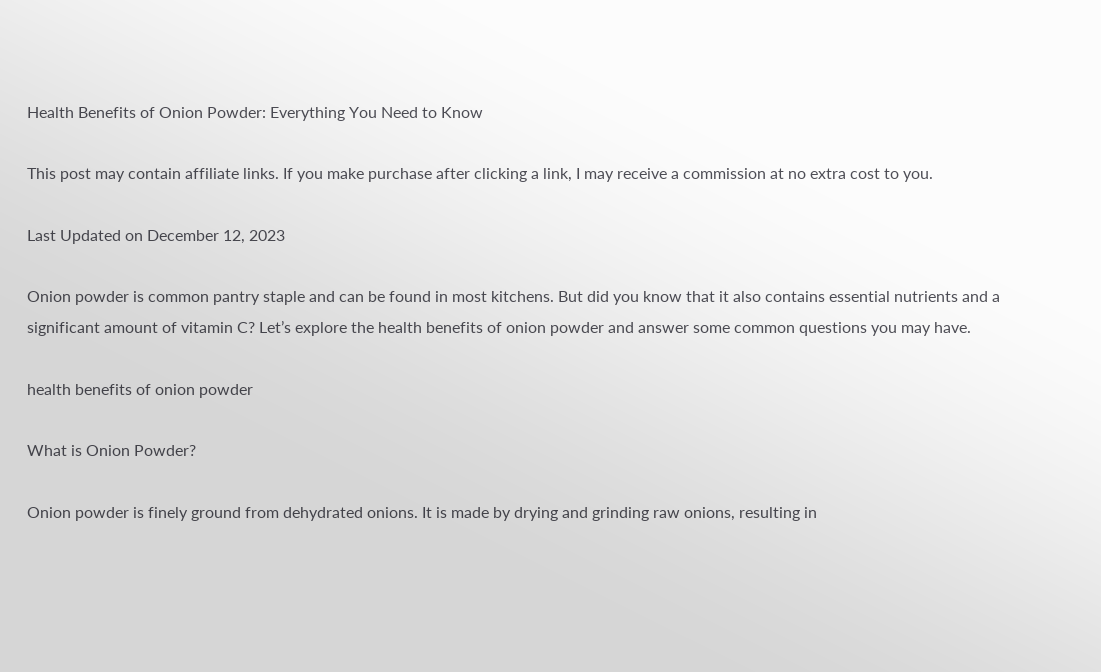Health Benefits of Onion Powder: Everything You Need to Know

This post may contain affiliate links. If you make purchase after clicking a link, I may receive a commission at no extra cost to you.

Last Updated on December 12, 2023

Onion powder is common pantry staple and can be found in most kitchens. But did you know that it also contains essential nutrients and a significant amount of vitamin C? Let’s explore the health benefits of onion powder and answer some common questions you may have.

health benefits of onion powder

What is Onion Powder?

Onion powder is finely ground from dehydrated onions. It is made by drying and grinding raw onions, resulting in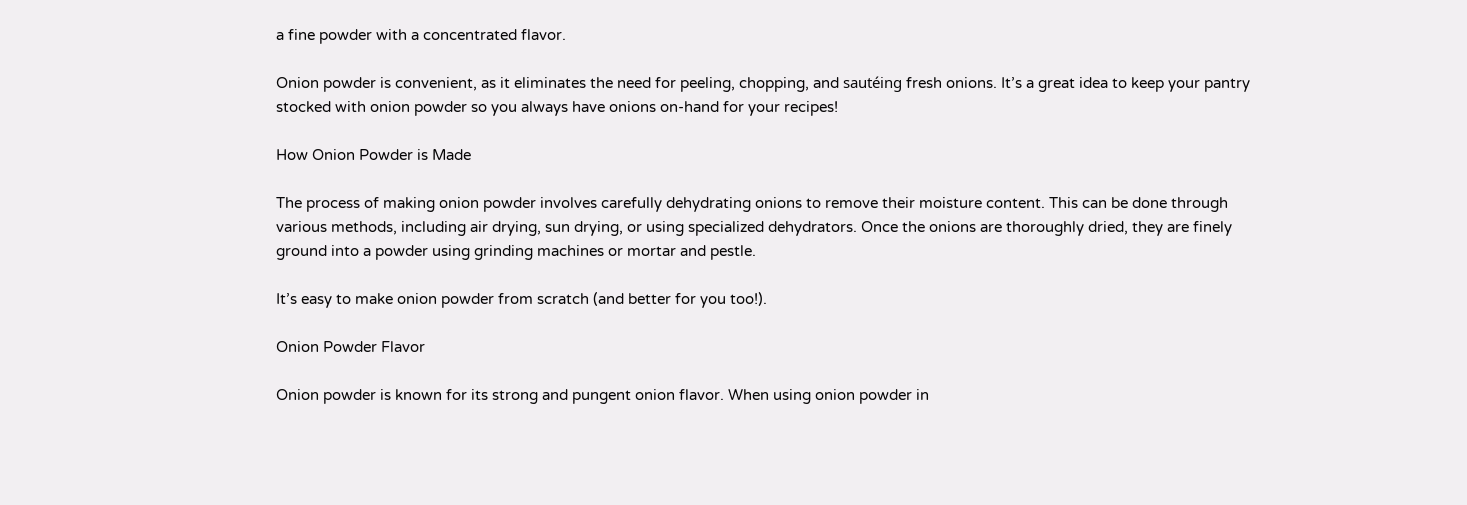a fine powder with a concentrated flavor.

Onion powder is convenient, as it eliminates the need for peeling, chopping, and sautéing fresh onions. It’s a great idea to keep your pantry stocked with onion powder so you always have onions on-hand for your recipes!

How Onion Powder is Made

The process of making onion powder involves carefully dehydrating onions to remove their moisture content. This can be done through various methods, including air drying, sun drying, or using specialized dehydrators. Once the onions are thoroughly dried, they are finely ground into a powder using grinding machines or mortar and pestle.

It’s easy to make onion powder from scratch (and better for you too!).

Onion Powder Flavor

Onion powder is known for its strong and pungent onion flavor. When using onion powder in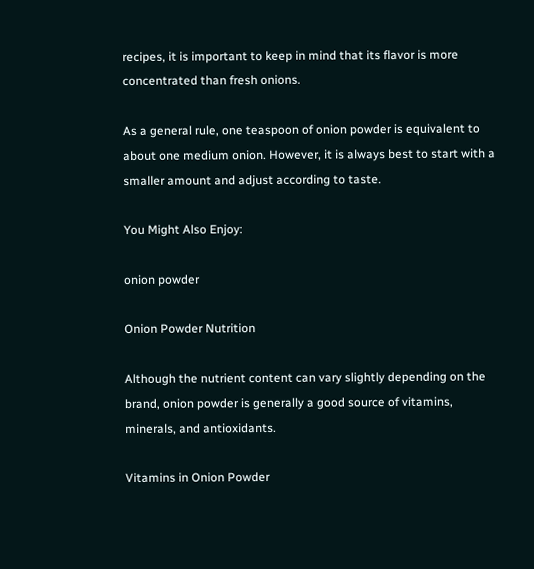recipes, it is important to keep in mind that its flavor is more concentrated than fresh onions.

As a general rule, one teaspoon of onion powder is equivalent to about one medium onion. However, it is always best to start with a smaller amount and adjust according to taste.

You Might Also Enjoy:

onion powder

Onion Powder Nutrition

Although the nutrient content can vary slightly depending on the brand, onion powder is generally a good source of vitamins, minerals, and antioxidants.

Vitamins in Onion Powder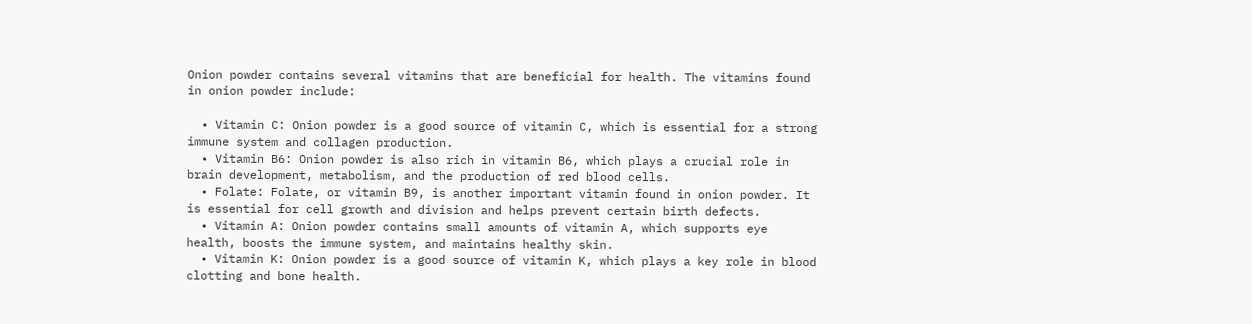Onion powder contains several vitamins that are beneficial for health. The vitamins found in onion powder include:

  • Vitamin C: Onion powder is a good source of vitamin C, which is essential for a strong immune system and collagen production.
  • Vitamin B6: Onion powder is also rich in vitamin B6, which plays a crucial role in brain development, metabolism, and the production of red blood cells.
  • Folate: Folate, or vitamin B9, is another important vitamin found in onion powder. It is essential for cell growth and division and helps prevent certain birth defects.
  • Vitamin A: Onion powder contains small amounts of vitamin A, which supports eye health, boosts the immune system, and maintains healthy skin.
  • Vitamin K: Onion powder is a good source of vitamin K, which plays a key role in blood clotting and bone health.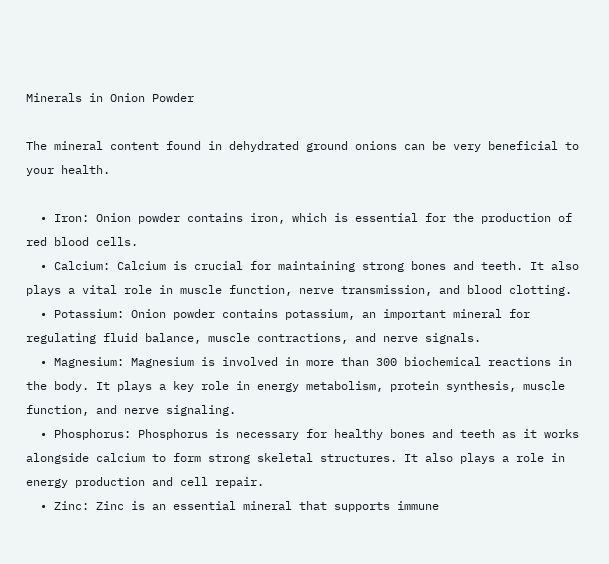Minerals in Onion Powder

The mineral content found in dehydrated ground onions can be very beneficial to your health.

  • Iron: Onion powder contains iron, which is essential for the production of red blood cells.
  • Calcium: Calcium is crucial for maintaining strong bones and teeth. It also plays a vital role in muscle function, nerve transmission, and blood clotting.
  • Potassium: Onion powder contains potassium, an important mineral for regulating fluid balance, muscle contractions, and nerve signals.
  • Magnesium: Magnesium is involved in more than 300 biochemical reactions in the body. It plays a key role in energy metabolism, protein synthesis, muscle function, and nerve signaling.
  • Phosphorus: Phosphorus is necessary for healthy bones and teeth as it works alongside calcium to form strong skeletal structures. It also plays a role in energy production and cell repair.
  • Zinc: Zinc is an essential mineral that supports immune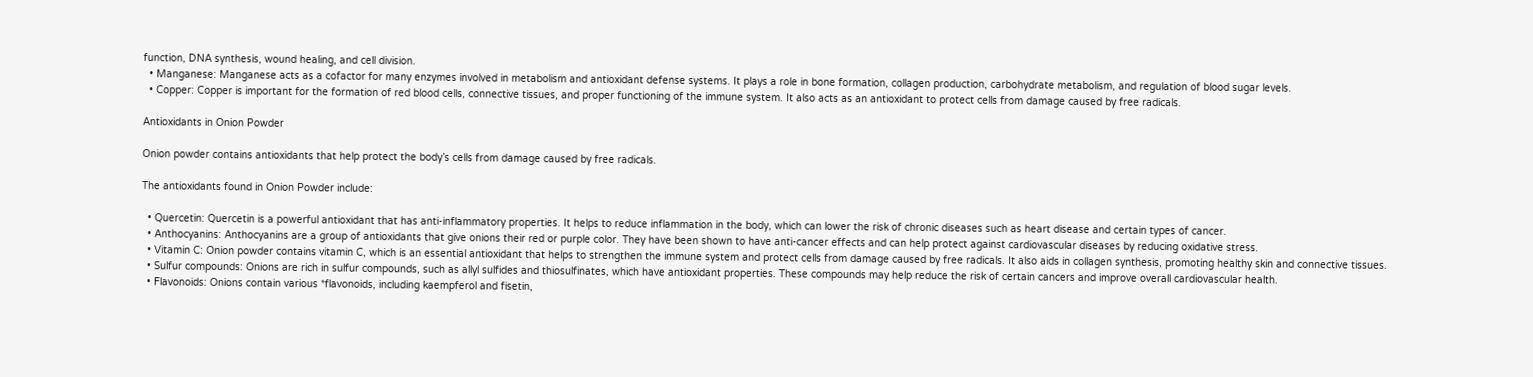function, DNA synthesis, wound healing, and cell division.
  • Manganese: Manganese acts as a cofactor for many enzymes involved in metabolism and antioxidant defense systems. It plays a role in bone formation, collagen production, carbohydrate metabolism, and regulation of blood sugar levels.
  • Copper: Copper is important for the formation of red blood cells, connective tissues, and proper functioning of the immune system. It also acts as an antioxidant to protect cells from damage caused by free radicals.

Antioxidants in Onion Powder

Onion powder contains antioxidants that help protect the body’s cells from damage caused by free radicals.

The antioxidants found in Onion Powder include:

  • Quercetin: Quercetin is a powerful antioxidant that has anti-inflammatory properties. It helps to reduce inflammation in the body, which can lower the risk of chronic diseases such as heart disease and certain types of cancer.
  • Anthocyanins: Anthocyanins are a group of antioxidants that give onions their red or purple color. They have been shown to have anti-cancer effects and can help protect against cardiovascular diseases by reducing oxidative stress.
  • Vitamin C: Onion powder contains vitamin C, which is an essential antioxidant that helps to strengthen the immune system and protect cells from damage caused by free radicals. It also aids in collagen synthesis, promoting healthy skin and connective tissues.
  • Sulfur compounds: Onions are rich in sulfur compounds, such as allyl sulfides and thiosulfinates, which have antioxidant properties. These compounds may help reduce the risk of certain cancers and improve overall cardiovascular health.
  • Flavonoids: Onions contain various *flavonoids, including kaempferol and fisetin,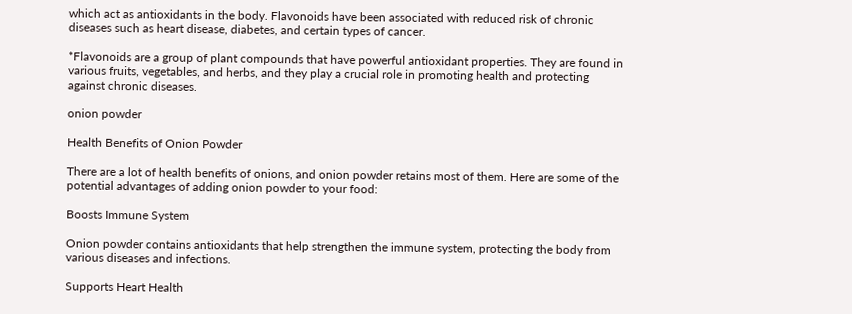which act as antioxidants in the body. Flavonoids have been associated with reduced risk of chronic diseases such as heart disease, diabetes, and certain types of cancer.

*Flavonoids are a group of plant compounds that have powerful antioxidant properties. They are found in various fruits, vegetables, and herbs, and they play a crucial role in promoting health and protecting against chronic diseases.

onion powder

Health Benefits of Onion Powder

There are a lot of health benefits of onions, and onion powder retains most of them. Here are some of the potential advantages of adding onion powder to your food:

Boosts Immune System

Onion powder contains antioxidants that help strengthen the immune system, protecting the body from various diseases and infections.

Supports Heart Health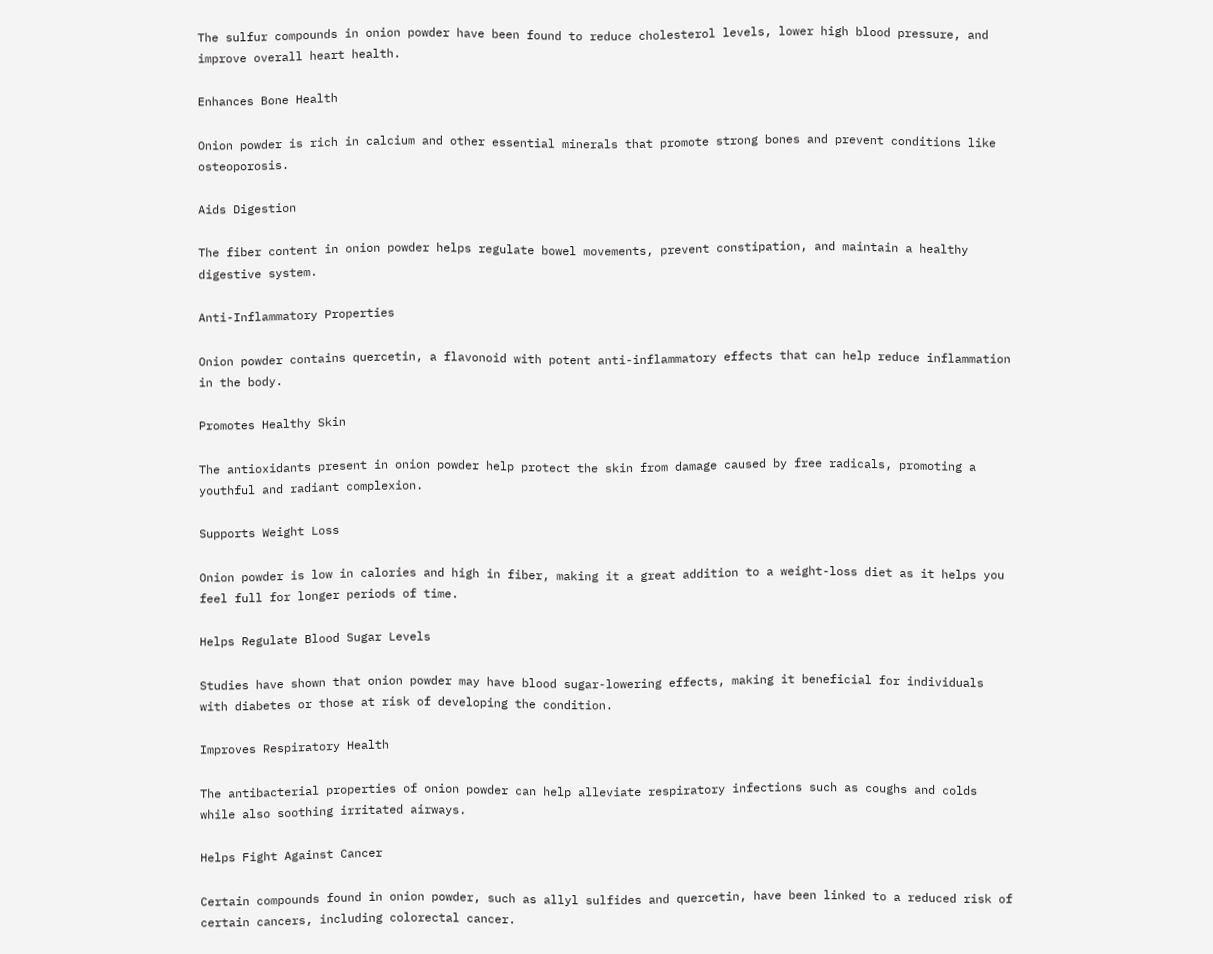The sulfur compounds in onion powder have been found to reduce cholesterol levels, lower high blood pressure, and improve overall heart health.

Enhances Bone Health

Onion powder is rich in calcium and other essential minerals that promote strong bones and prevent conditions like osteoporosis.

Aids Digestion

The fiber content in onion powder helps regulate bowel movements, prevent constipation, and maintain a healthy digestive system.

Anti-Inflammatory Properties

Onion powder contains quercetin, a flavonoid with potent anti-inflammatory effects that can help reduce inflammation in the body.

Promotes Healthy Skin

The antioxidants present in onion powder help protect the skin from damage caused by free radicals, promoting a youthful and radiant complexion.

Supports Weight Loss

Onion powder is low in calories and high in fiber, making it a great addition to a weight-loss diet as it helps you feel full for longer periods of time.

Helps Regulate Blood Sugar Levels

Studies have shown that onion powder may have blood sugar-lowering effects, making it beneficial for individuals with diabetes or those at risk of developing the condition.

Improves Respiratory Health

The antibacterial properties of onion powder can help alleviate respiratory infections such as coughs and colds while also soothing irritated airways.

Helps Fight Against Cancer

Certain compounds found in onion powder, such as allyl sulfides and quercetin, have been linked to a reduced risk of certain cancers, including colorectal cancer.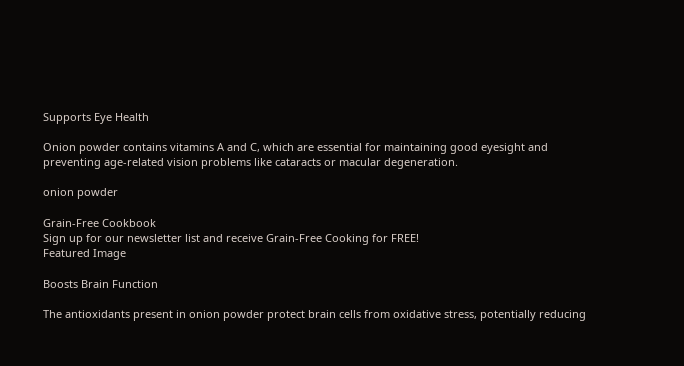Supports Eye Health

Onion powder contains vitamins A and C, which are essential for maintaining good eyesight and preventing age-related vision problems like cataracts or macular degeneration.

onion powder

Grain-Free Cookbook
Sign up for our newsletter list and receive Grain-Free Cooking for FREE!
Featured Image

Boosts Brain Function

The antioxidants present in onion powder protect brain cells from oxidative stress, potentially reducing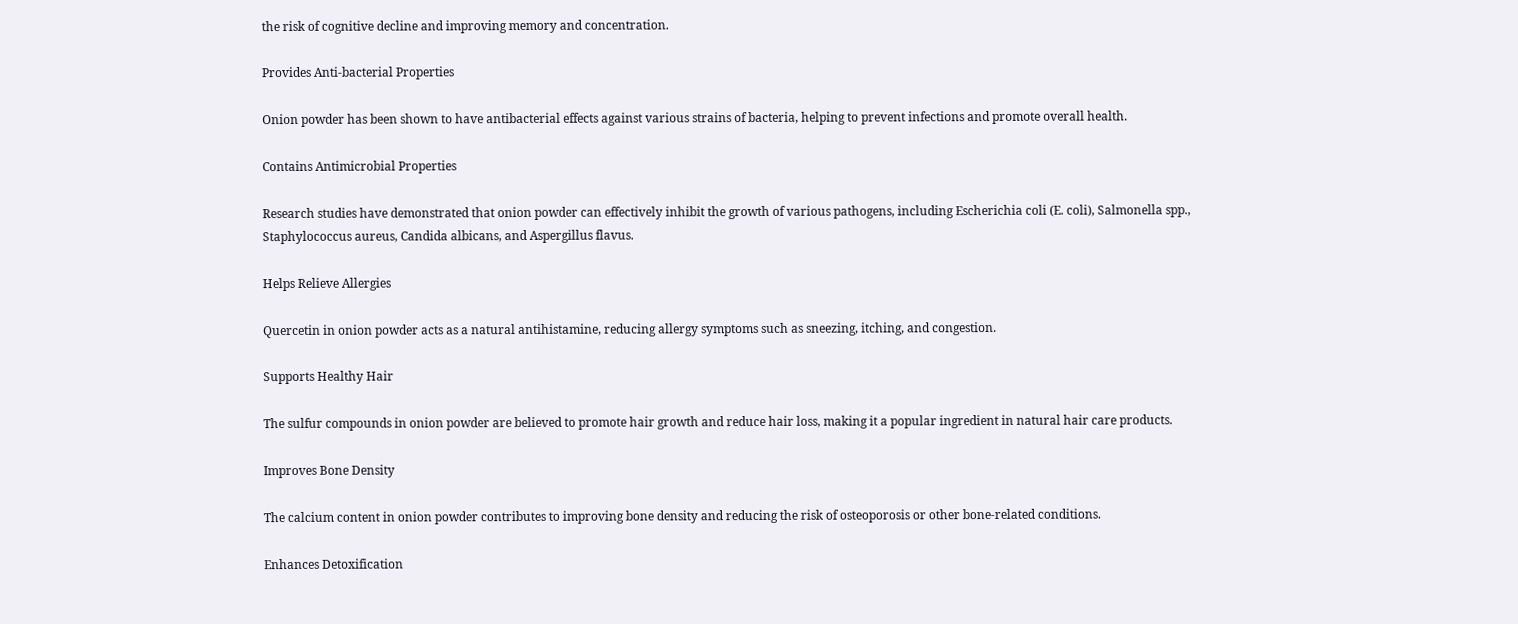the risk of cognitive decline and improving memory and concentration.

Provides Anti-bacterial Properties

Onion powder has been shown to have antibacterial effects against various strains of bacteria, helping to prevent infections and promote overall health.

Contains Antimicrobial Properties

Research studies have demonstrated that onion powder can effectively inhibit the growth of various pathogens, including Escherichia coli (E. coli), Salmonella spp., Staphylococcus aureus, Candida albicans, and Aspergillus flavus.

Helps Relieve Allergies

Quercetin in onion powder acts as a natural antihistamine, reducing allergy symptoms such as sneezing, itching, and congestion.

Supports Healthy Hair

The sulfur compounds in onion powder are believed to promote hair growth and reduce hair loss, making it a popular ingredient in natural hair care products.

Improves Bone Density

The calcium content in onion powder contributes to improving bone density and reducing the risk of osteoporosis or other bone-related conditions.

Enhances Detoxification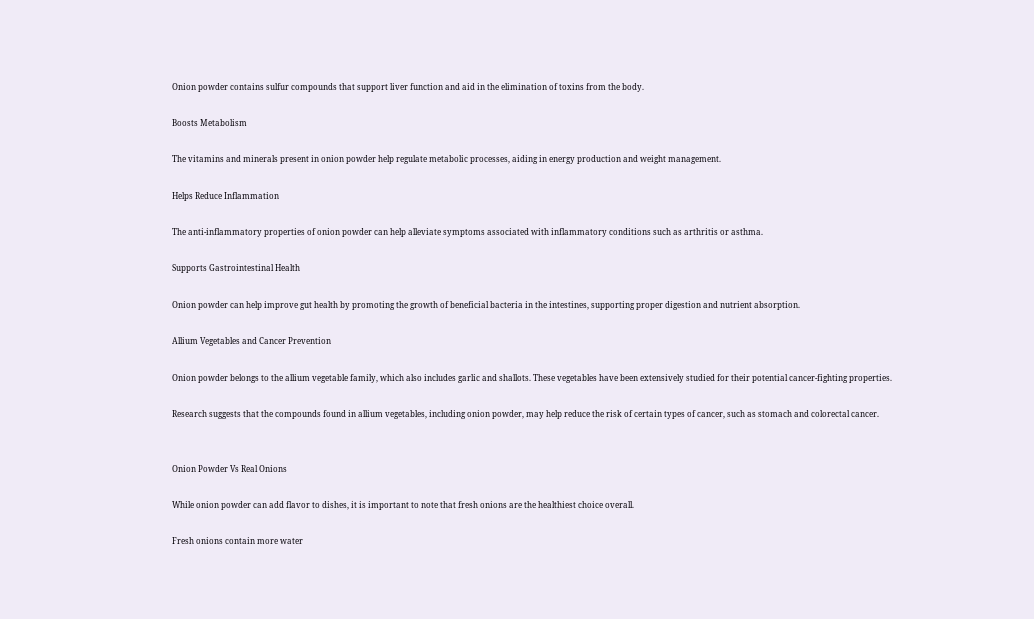Onion powder contains sulfur compounds that support liver function and aid in the elimination of toxins from the body.

Boosts Metabolism

The vitamins and minerals present in onion powder help regulate metabolic processes, aiding in energy production and weight management.

Helps Reduce Inflammation

The anti-inflammatory properties of onion powder can help alleviate symptoms associated with inflammatory conditions such as arthritis or asthma.

Supports Gastrointestinal Health

Onion powder can help improve gut health by promoting the growth of beneficial bacteria in the intestines, supporting proper digestion and nutrient absorption.

Allium Vegetables and Cancer Prevention

Onion powder belongs to the allium vegetable family, which also includes garlic and shallots. These vegetables have been extensively studied for their potential cancer-fighting properties.

Research suggests that the compounds found in allium vegetables, including onion powder, may help reduce the risk of certain types of cancer, such as stomach and colorectal cancer.


Onion Powder Vs Real Onions

While onion powder can add flavor to dishes, it is important to note that fresh onions are the healthiest choice overall.

Fresh onions contain more water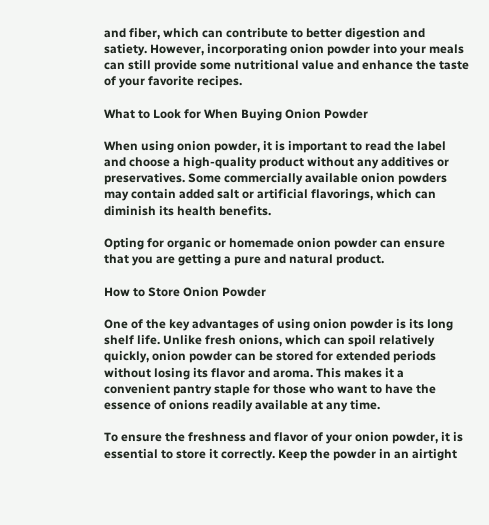and fiber, which can contribute to better digestion and satiety. However, incorporating onion powder into your meals can still provide some nutritional value and enhance the taste of your favorite recipes.

What to Look for When Buying Onion Powder

When using onion powder, it is important to read the label and choose a high-quality product without any additives or preservatives. Some commercially available onion powders may contain added salt or artificial flavorings, which can diminish its health benefits.

Opting for organic or homemade onion powder can ensure that you are getting a pure and natural product.

How to Store Onion Powder

One of the key advantages of using onion powder is its long shelf life. Unlike fresh onions, which can spoil relatively quickly, onion powder can be stored for extended periods without losing its flavor and aroma. This makes it a convenient pantry staple for those who want to have the essence of onions readily available at any time.

To ensure the freshness and flavor of your onion powder, it is essential to store it correctly. Keep the powder in an airtight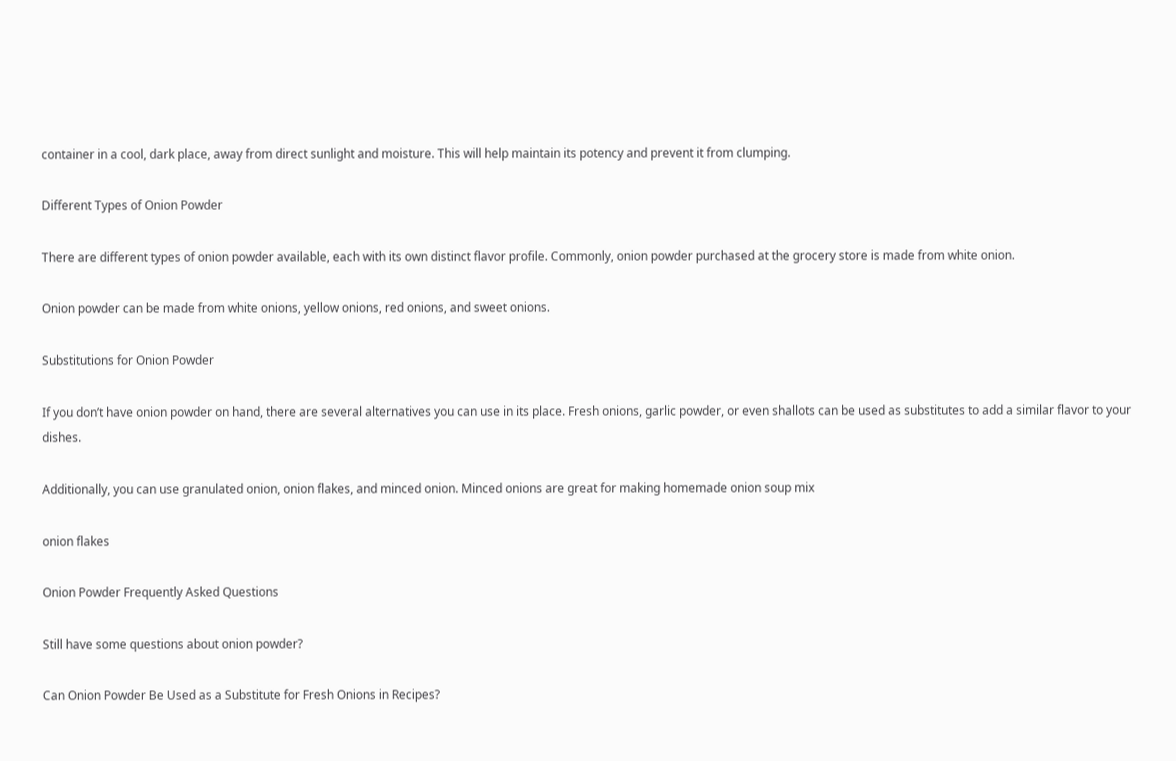container in a cool, dark place, away from direct sunlight and moisture. This will help maintain its potency and prevent it from clumping.

Different Types of Onion Powder

There are different types of onion powder available, each with its own distinct flavor profile. Commonly, onion powder purchased at the grocery store is made from white onion.

Onion powder can be made from white onions, yellow onions, red onions, and sweet onions.

Substitutions for Onion Powder

If you don’t have onion powder on hand, there are several alternatives you can use in its place. Fresh onions, garlic powder, or even shallots can be used as substitutes to add a similar flavor to your dishes.

Additionally, you can use granulated onion, onion flakes, and minced onion. Minced onions are great for making homemade onion soup mix

onion flakes

Onion Powder Frequently Asked Questions

Still have some questions about onion powder?

Can Onion Powder Be Used as a Substitute for Fresh Onions in Recipes?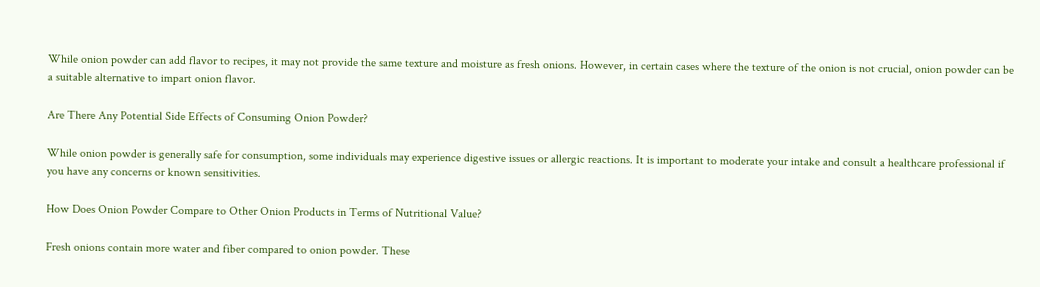While onion powder can add flavor to recipes, it may not provide the same texture and moisture as fresh onions. However, in certain cases where the texture of the onion is not crucial, onion powder can be a suitable alternative to impart onion flavor.

Are There Any Potential Side Effects of Consuming Onion Powder?

While onion powder is generally safe for consumption, some individuals may experience digestive issues or allergic reactions. It is important to moderate your intake and consult a healthcare professional if you have any concerns or known sensitivities.

How Does Onion Powder Compare to Other Onion Products in Terms of Nutritional Value?

Fresh onions contain more water and fiber compared to onion powder. These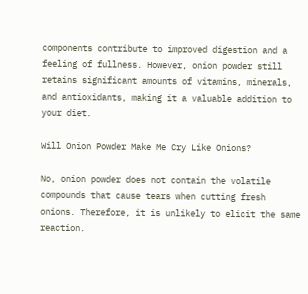components contribute to improved digestion and a feeling of fullness. However, onion powder still retains significant amounts of vitamins, minerals, and antioxidants, making it a valuable addition to your diet.

Will Onion Powder Make Me Cry Like Onions?

No, onion powder does not contain the volatile compounds that cause tears when cutting fresh onions. Therefore, it is unlikely to elicit the same reaction.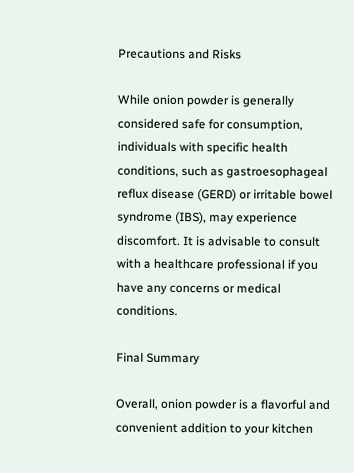Precautions and Risks

While onion powder is generally considered safe for consumption, individuals with specific health conditions, such as gastroesophageal reflux disease (GERD) or irritable bowel syndrome (IBS), may experience discomfort. It is advisable to consult with a healthcare professional if you have any concerns or medical conditions.

Final Summary

Overall, onion powder is a flavorful and convenient addition to your kitchen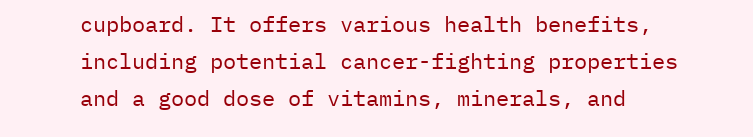cupboard. It offers various health benefits, including potential cancer-fighting properties and a good dose of vitamins, minerals, and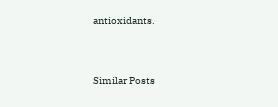antioxidants.


Similar Posts